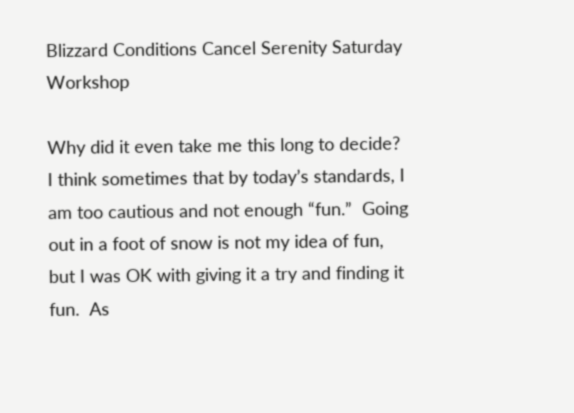Blizzard Conditions Cancel Serenity Saturday Workshop

Why did it even take me this long to decide?  I think sometimes that by today’s standards, I am too cautious and not enough “fun.”  Going out in a foot of snow is not my idea of fun, but I was OK with giving it a try and finding it fun.  As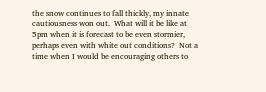the snow continues to fall thickly, my innate cautiousness won out.  What will it be like at 5pm when it is forecast to be even stormier, perhaps even with white out conditions?  Not a time when I would be encouraging others to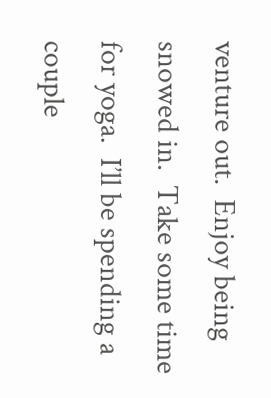venture out.  Enjoy being snowed in.  Take some time for yoga.  I’ll be spending a couple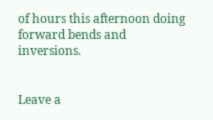of hours this afternoon doing forward bends and inversions.


Leave a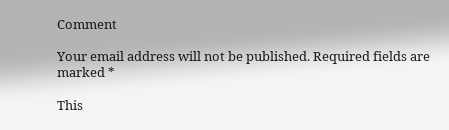Comment

Your email address will not be published. Required fields are marked *

This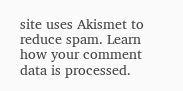site uses Akismet to reduce spam. Learn how your comment data is processed.